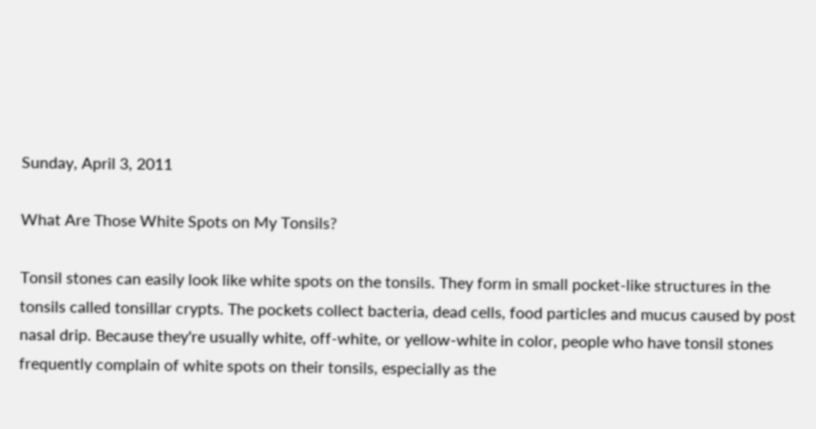Sunday, April 3, 2011

What Are Those White Spots on My Tonsils?

Tonsil stones can easily look like white spots on the tonsils. They form in small pocket-like structures in the tonsils called tonsillar crypts. The pockets collect bacteria, dead cells, food particles and mucus caused by post nasal drip. Because they're usually white, off-white, or yellow-white in color, people who have tonsil stones frequently complain of white spots on their tonsils, especially as the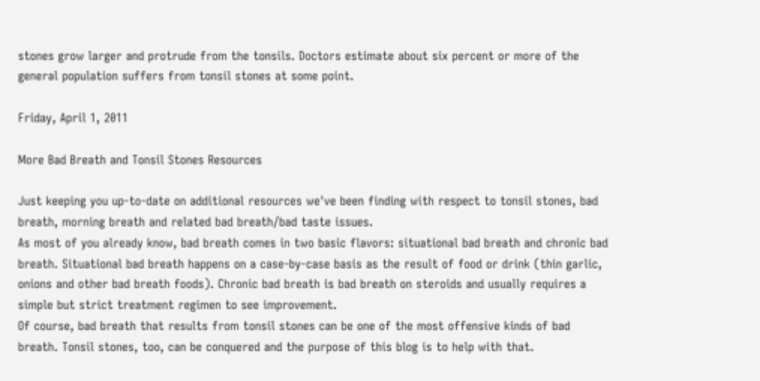stones grow larger and protrude from the tonsils. Doctors estimate about six percent or more of the general population suffers from tonsil stones at some point.

Friday, April 1, 2011

More Bad Breath and Tonsil Stones Resources

Just keeping you up-to-date on additional resources we've been finding with respect to tonsil stones, bad breath, morning breath and related bad breath/bad taste issues.
As most of you already know, bad breath comes in two basic flavors: situational bad breath and chronic bad breath. Situational bad breath happens on a case-by-case basis as the result of food or drink (thin garlic, onions and other bad breath foods). Chronic bad breath is bad breath on steroids and usually requires a simple but strict treatment regimen to see improvement.
Of course, bad breath that results from tonsil stones can be one of the most offensive kinds of bad breath. Tonsil stones, too, can be conquered and the purpose of this blog is to help with that.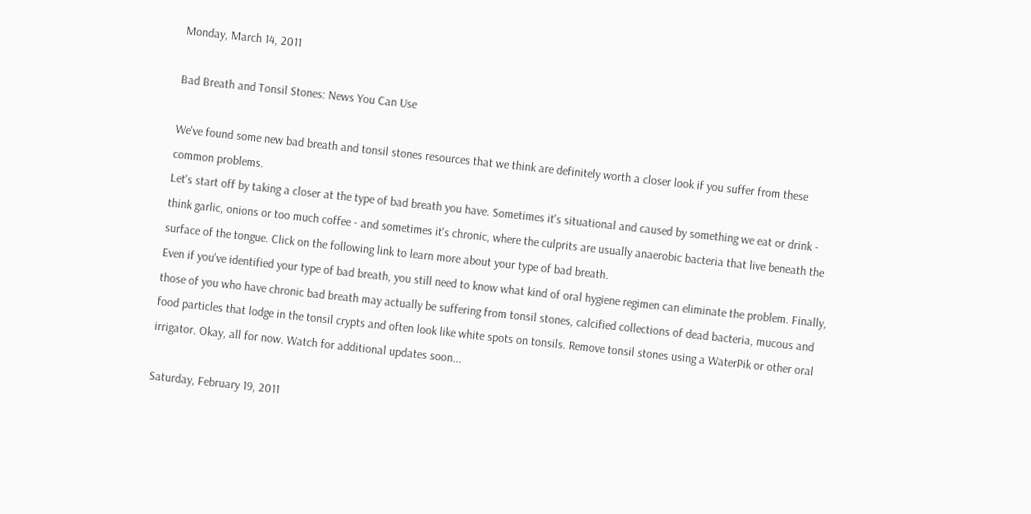Monday, March 14, 2011

Bad Breath and Tonsil Stones: News You Can Use

We've found some new bad breath and tonsil stones resources that we think are definitely worth a closer look if you suffer from these common problems.
Let's start off by taking a closer at the type of bad breath you have. Sometimes it's situational and caused by something we eat or drink - think garlic, onions or too much coffee - and sometimes it's chronic, where the culprits are usually anaerobic bacteria that live beneath the surface of the tongue. Click on the following link to learn more about your type of bad breath.
Even if you've identified your type of bad breath, you still need to know what kind of oral hygiene regimen can eliminate the problem. Finally, those of you who have chronic bad breath may actually be suffering from tonsil stones, calcified collections of dead bacteria, mucous and food particles that lodge in the tonsil crypts and often look like white spots on tonsils. Remove tonsil stones using a WaterPik or other oral irrigator. Okay, all for now. Watch for additional updates soon...

Saturday, February 19, 2011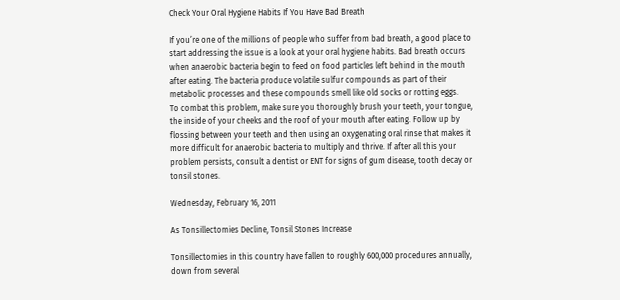Check Your Oral Hygiene Habits If You Have Bad Breath

If you’re one of the millions of people who suffer from bad breath, a good place to start addressing the issue is a look at your oral hygiene habits. Bad breath occurs when anaerobic bacteria begin to feed on food particles left behind in the mouth after eating. The bacteria produce volatile sulfur compounds as part of their metabolic processes and these compounds smell like old socks or rotting eggs.
To combat this problem, make sure you thoroughly brush your teeth, your tongue, the inside of your cheeks and the roof of your mouth after eating. Follow up by flossing between your teeth and then using an oxygenating oral rinse that makes it more difficult for anaerobic bacteria to multiply and thrive. If after all this your problem persists, consult a dentist or ENT for signs of gum disease, tooth decay or tonsil stones.

Wednesday, February 16, 2011

As Tonsillectomies Decline, Tonsil Stones Increase

Tonsillectomies in this country have fallen to roughly 600,000 procedures annually, down from several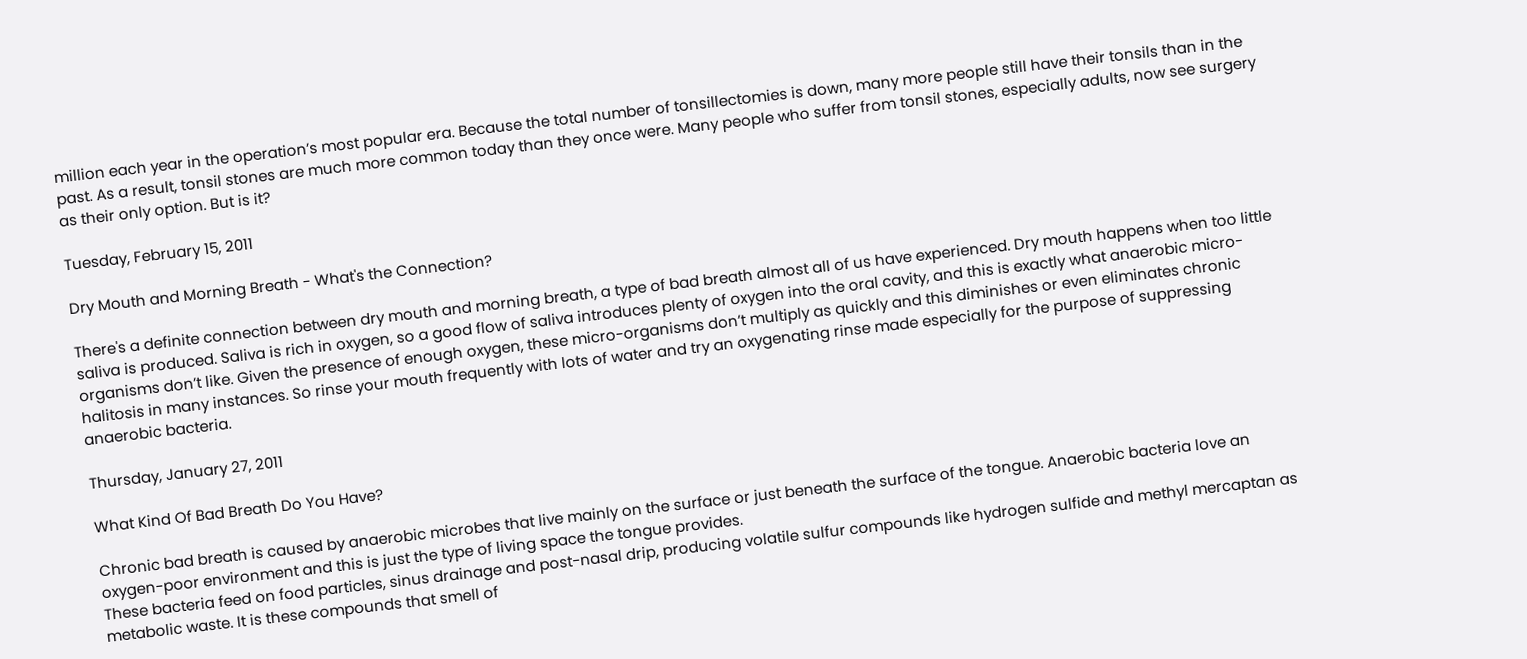million each year in the operation’s most popular era. Because the total number of tonsillectomies is down, many more people still have their tonsils than in the past. As a result, tonsil stones are much more common today than they once were. Many people who suffer from tonsil stones, especially adults, now see surgery as their only option. But is it?

Tuesday, February 15, 2011

Dry Mouth and Morning Breath - What's the Connection?

There's a definite connection between dry mouth and morning breath, a type of bad breath almost all of us have experienced. Dry mouth happens when too little saliva is produced. Saliva is rich in oxygen, so a good flow of saliva introduces plenty of oxygen into the oral cavity, and this is exactly what anaerobic micro-organisms don’t like. Given the presence of enough oxygen, these micro-organisms don’t multiply as quickly and this diminishes or even eliminates chronic halitosis in many instances. So rinse your mouth frequently with lots of water and try an oxygenating rinse made especially for the purpose of suppressing anaerobic bacteria.

Thursday, January 27, 2011

What Kind Of Bad Breath Do You Have?

Chronic bad breath is caused by anaerobic microbes that live mainly on the surface or just beneath the surface of the tongue. Anaerobic bacteria love an oxygen-poor environment and this is just the type of living space the tongue provides.
These bacteria feed on food particles, sinus drainage and post-nasal drip, producing volatile sulfur compounds like hydrogen sulfide and methyl mercaptan as metabolic waste. It is these compounds that smell of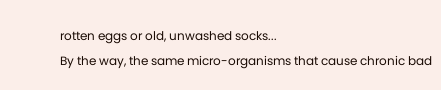rotten eggs or old, unwashed socks...
By the way, the same micro-organisms that cause chronic bad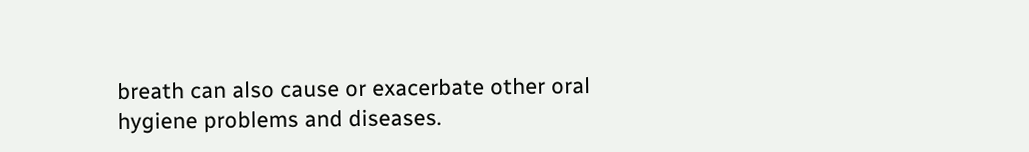breath can also cause or exacerbate other oral hygiene problems and diseases.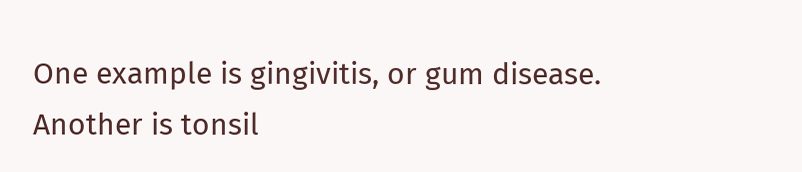One example is gingivitis, or gum disease. Another is tonsil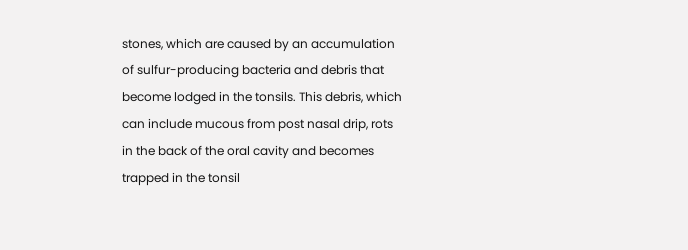stones, which are caused by an accumulation of sulfur-producing bacteria and debris that become lodged in the tonsils. This debris, which can include mucous from post nasal drip, rots in the back of the oral cavity and becomes trapped in the tonsil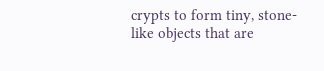crypts to form tiny, stone-like objects that are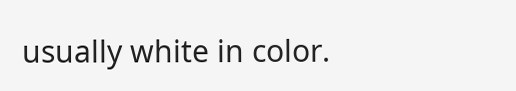usually white in color.